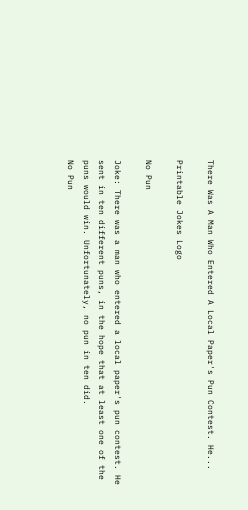There Was A Man Who Entered A Local Paper's Pun Contest. He...

Printable Jokes Logo

No Pun

Joke: There was a man who entered a local paper's pun contest. He sent in ten different puns, in the hope that at least one of the puns would win. Unfortunately, no pun in ten did.
No Pun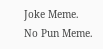Joke Meme.
No Pun Meme.